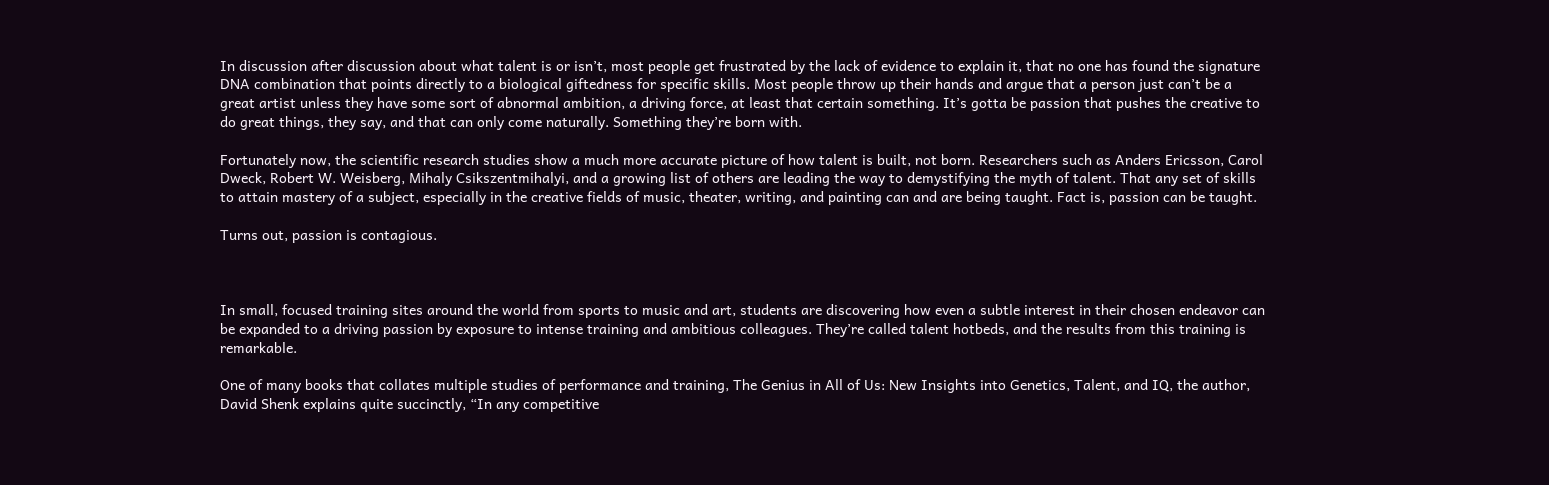In discussion after discussion about what talent is or isn’t, most people get frustrated by the lack of evidence to explain it, that no one has found the signature DNA combination that points directly to a biological giftedness for specific skills. Most people throw up their hands and argue that a person just can’t be a great artist unless they have some sort of abnormal ambition, a driving force, at least that certain something. It’s gotta be passion that pushes the creative to do great things, they say, and that can only come naturally. Something they’re born with.

Fortunately now, the scientific research studies show a much more accurate picture of how talent is built, not born. Researchers such as Anders Ericsson, Carol Dweck, Robert W. Weisberg, Mihaly Csikszentmihalyi, and a growing list of others are leading the way to demystifying the myth of talent. That any set of skills to attain mastery of a subject, especially in the creative fields of music, theater, writing, and painting can and are being taught. Fact is, passion can be taught.

Turns out, passion is contagious.



In small, focused training sites around the world from sports to music and art, students are discovering how even a subtle interest in their chosen endeavor can be expanded to a driving passion by exposure to intense training and ambitious colleagues. They’re called talent hotbeds, and the results from this training is remarkable.

One of many books that collates multiple studies of performance and training, The Genius in All of Us: New Insights into Genetics, Talent, and IQ, the author, David Shenk explains quite succinctly, “In any competitive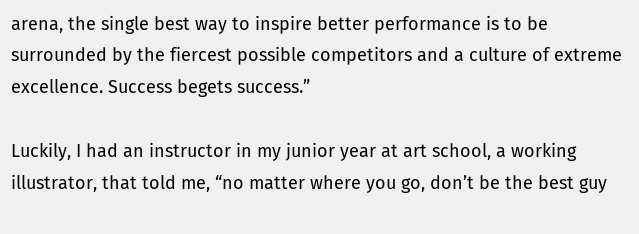arena, the single best way to inspire better performance is to be surrounded by the fiercest possible competitors and a culture of extreme excellence. Success begets success.”

Luckily, I had an instructor in my junior year at art school, a working illustrator, that told me, “no matter where you go, don’t be the best guy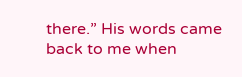there.” His words came back to me when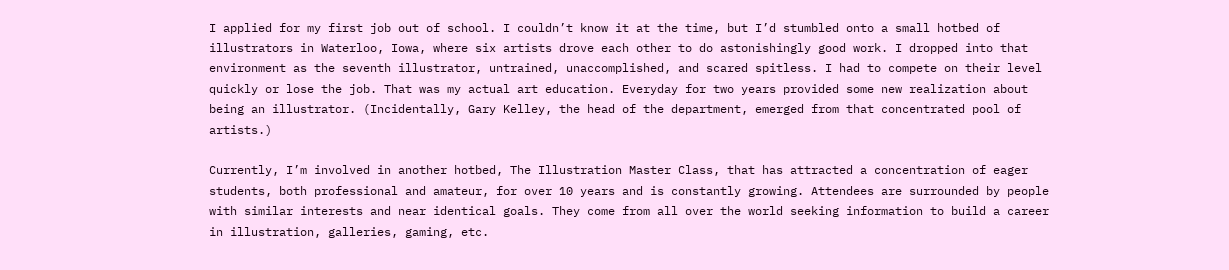I applied for my first job out of school. I couldn’t know it at the time, but I’d stumbled onto a small hotbed of illustrators in Waterloo, Iowa, where six artists drove each other to do astonishingly good work. I dropped into that environment as the seventh illustrator, untrained, unaccomplished, and scared spitless. I had to compete on their level quickly or lose the job. That was my actual art education. Everyday for two years provided some new realization about being an illustrator. (Incidentally, Gary Kelley, the head of the department, emerged from that concentrated pool of artists.)

Currently, I’m involved in another hotbed, The Illustration Master Class, that has attracted a concentration of eager students, both professional and amateur, for over 10 years and is constantly growing. Attendees are surrounded by people with similar interests and near identical goals. They come from all over the world seeking information to build a career in illustration, galleries, gaming, etc.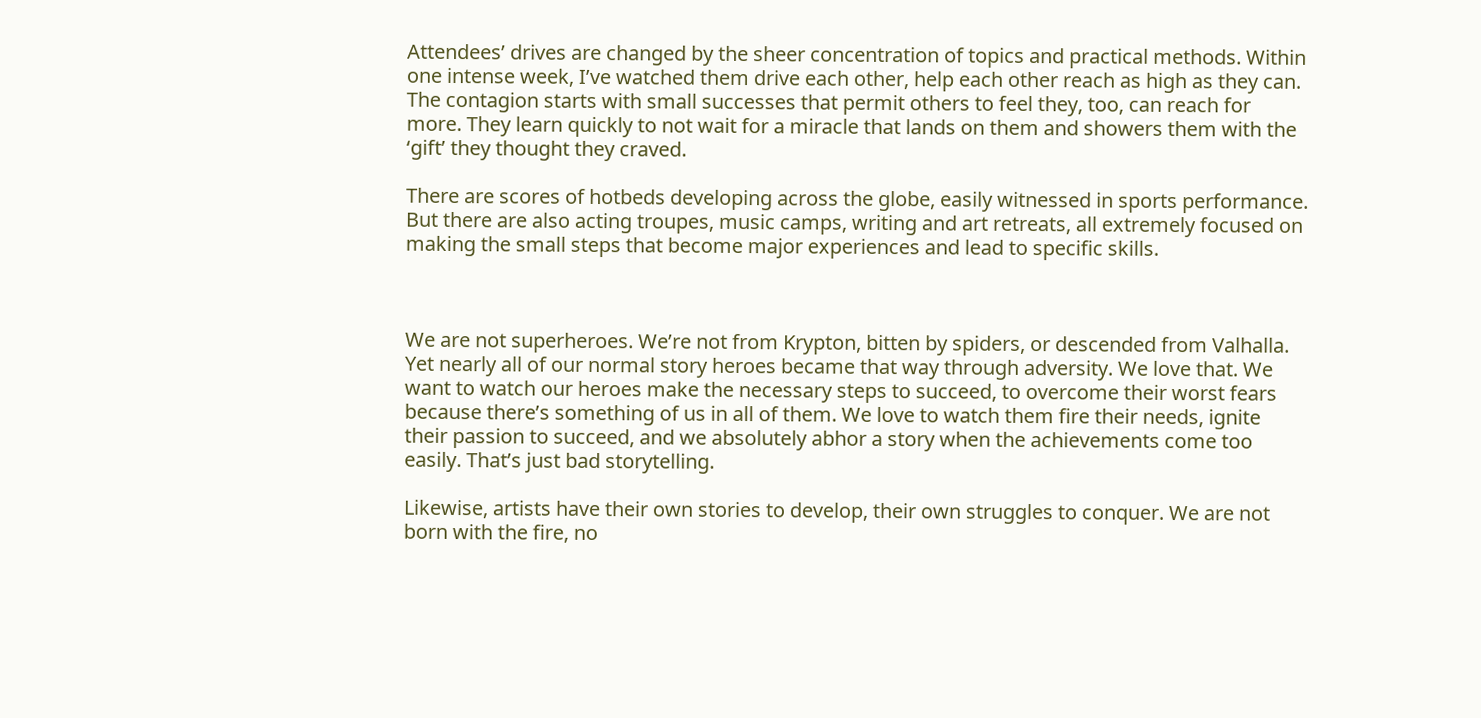Attendees’ drives are changed by the sheer concentration of topics and practical methods. Within one intense week, I’ve watched them drive each other, help each other reach as high as they can. The contagion starts with small successes that permit others to feel they, too, can reach for more. They learn quickly to not wait for a miracle that lands on them and showers them with the ‘gift’ they thought they craved.

There are scores of hotbeds developing across the globe, easily witnessed in sports performance. But there are also acting troupes, music camps, writing and art retreats, all extremely focused on making the small steps that become major experiences and lead to specific skills.



We are not superheroes. We’re not from Krypton, bitten by spiders, or descended from Valhalla. Yet nearly all of our normal story heroes became that way through adversity. We love that. We want to watch our heroes make the necessary steps to succeed, to overcome their worst fears because there’s something of us in all of them. We love to watch them fire their needs, ignite their passion to succeed, and we absolutely abhor a story when the achievements come too easily. That’s just bad storytelling.

Likewise, artists have their own stories to develop, their own struggles to conquer. We are not born with the fire, no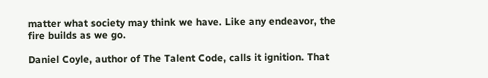matter what society may think we have. Like any endeavor, the fire builds as we go.

Daniel Coyle, author of The Talent Code, calls it ignition. That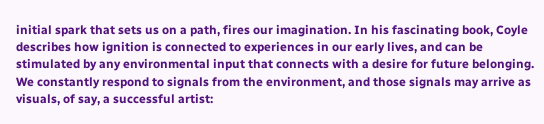initial spark that sets us on a path, fires our imagination. In his fascinating book, Coyle describes how ignition is connected to experiences in our early lives, and can be stimulated by any environmental input that connects with a desire for future belonging. We constantly respond to signals from the environment, and those signals may arrive as visuals, of say, a successful artist: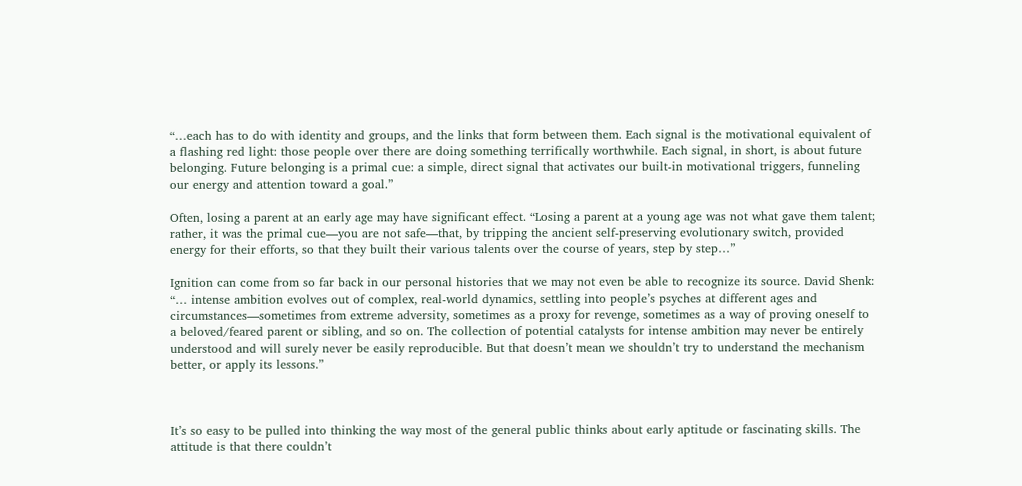“…each has to do with identity and groups, and the links that form between them. Each signal is the motivational equivalent of a flashing red light: those people over there are doing something terrifically worthwhile. Each signal, in short, is about future belonging. Future belonging is a primal cue: a simple, direct signal that activates our built-in motivational triggers, funneling our energy and attention toward a goal.”

Often, losing a parent at an early age may have significant effect. “Losing a parent at a young age was not what gave them talent; rather, it was the primal cue—you are not safe—that, by tripping the ancient self-preserving evolutionary switch, provided energy for their efforts, so that they built their various talents over the course of years, step by step…”

Ignition can come from so far back in our personal histories that we may not even be able to recognize its source. David Shenk: “… intense ambition evolves out of complex, real-world dynamics, settling into people’s psyches at different ages and circumstances—sometimes from extreme adversity, sometimes as a proxy for revenge, sometimes as a way of proving oneself to a beloved/feared parent or sibling, and so on. The collection of potential catalysts for intense ambition may never be entirely understood and will surely never be easily reproducible. But that doesn’t mean we shouldn’t try to understand the mechanism better, or apply its lessons.”



It’s so easy to be pulled into thinking the way most of the general public thinks about early aptitude or fascinating skills. The attitude is that there couldn’t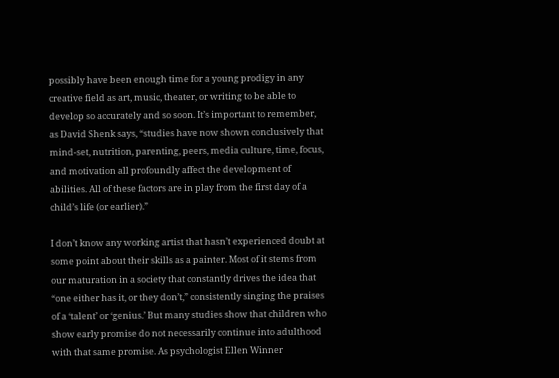possibly have been enough time for a young prodigy in any creative field as art, music, theater, or writing to be able to develop so accurately and so soon. It’s important to remember, as David Shenk says, “studies have now shown conclusively that mind-set, nutrition, parenting, peers, media culture, time, focus, and motivation all profoundly affect the development of abilities. All of these factors are in play from the first day of a child’s life (or earlier).”

I don’t know any working artist that hasn’t experienced doubt at some point about their skills as a painter. Most of it stems from our maturation in a society that constantly drives the idea that “one either has it, or they don’t,” consistently singing the praises of a ‘talent’ or ‘genius.’ But many studies show that children who show early promise do not necessarily continue into adulthood with that same promise. As psychologist Ellen Winner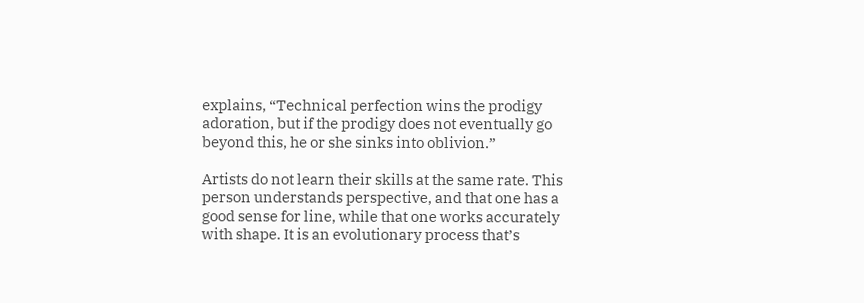explains, “Technical perfection wins the prodigy adoration, but if the prodigy does not eventually go beyond this, he or she sinks into oblivion.”

Artists do not learn their skills at the same rate. This person understands perspective, and that one has a good sense for line, while that one works accurately with shape. It is an evolutionary process that’s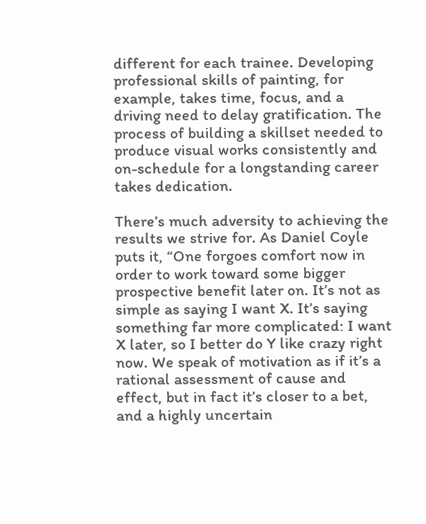different for each trainee. Developing professional skills of painting, for example, takes time, focus, and a driving need to delay gratification. The process of building a skillset needed to produce visual works consistently and on-schedule for a longstanding career takes dedication.

There’s much adversity to achieving the results we strive for. As Daniel Coyle puts it, “One forgoes comfort now in order to work toward some bigger prospective benefit later on. It’s not as simple as saying I want X. It’s saying something far more complicated: I want X later, so I better do Y like crazy right now. We speak of motivation as if it’s a rational assessment of cause and effect, but in fact it’s closer to a bet, and a highly uncertain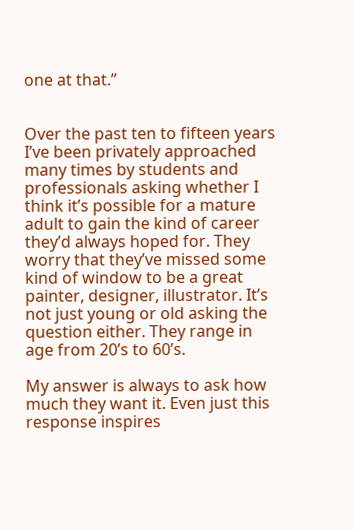one at that.”


Over the past ten to fifteen years I’ve been privately approached many times by students and professionals asking whether I think it’s possible for a mature adult to gain the kind of career they’d always hoped for. They worry that they’ve missed some kind of window to be a great painter, designer, illustrator. It’s not just young or old asking the question either. They range in age from 20’s to 60’s.

My answer is always to ask how much they want it. Even just this response inspires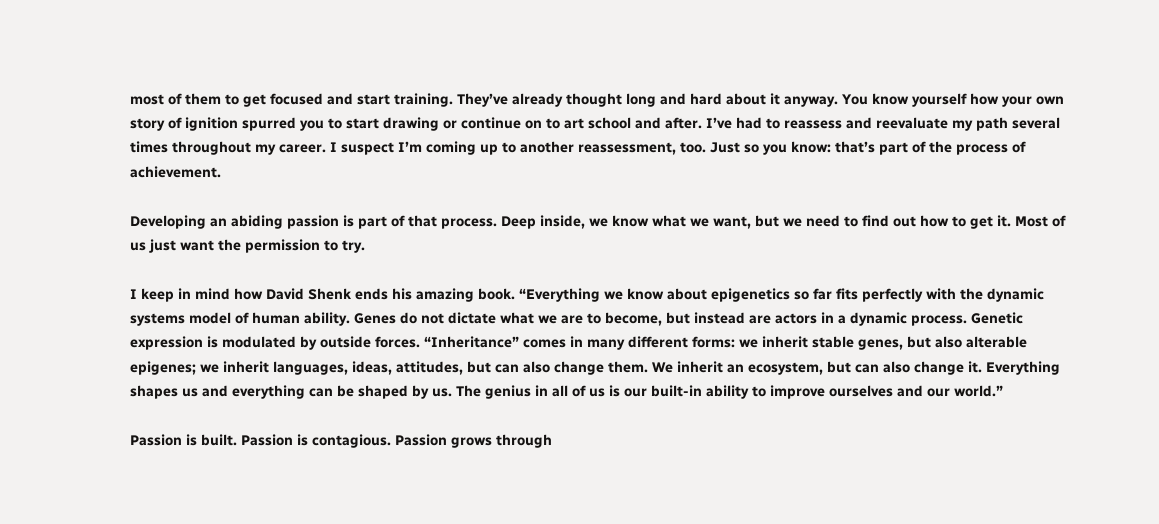most of them to get focused and start training. They’ve already thought long and hard about it anyway. You know yourself how your own story of ignition spurred you to start drawing or continue on to art school and after. I’ve had to reassess and reevaluate my path several times throughout my career. I suspect I’m coming up to another reassessment, too. Just so you know: that’s part of the process of achievement.

Developing an abiding passion is part of that process. Deep inside, we know what we want, but we need to find out how to get it. Most of us just want the permission to try.

I keep in mind how David Shenk ends his amazing book. “Everything we know about epigenetics so far fits perfectly with the dynamic systems model of human ability. Genes do not dictate what we are to become, but instead are actors in a dynamic process. Genetic expression is modulated by outside forces. “Inheritance” comes in many different forms: we inherit stable genes, but also alterable epigenes; we inherit languages, ideas, attitudes, but can also change them. We inherit an ecosystem, but can also change it. Everything shapes us and everything can be shaped by us. The genius in all of us is our built-in ability to improve ourselves and our world.”

Passion is built. Passion is contagious. Passion grows through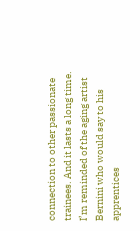connection to other passionate trainees. And it lasts a long time. I’m reminded of the aging artist Bernini who would say to his apprentices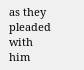as they pleaded with him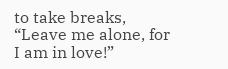to take breaks, “Leave me alone, for I am in love!”